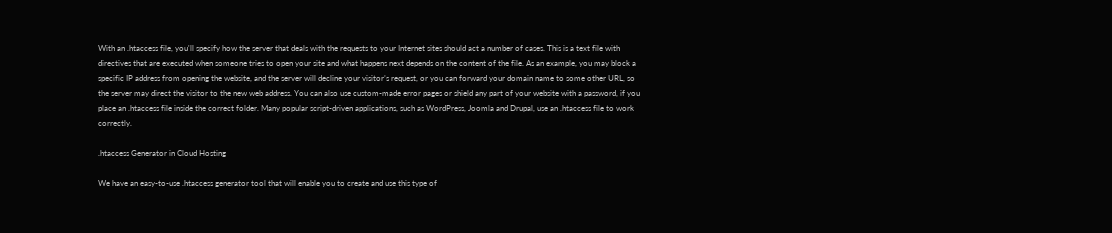With an .htaccess file, you'll specify how the server that deals with the requests to your Internet sites should act a number of cases. This is a text file with directives that are executed when someone tries to open your site and what happens next depends on the content of the file. As an example, you may block a specific IP address from opening the website, and the server will decline your visitor’s request, or you can forward your domain name to some other URL, so the server may direct the visitor to the new web address. You can also use custom-made error pages or shield any part of your website with a password, if you place an .htaccess file inside the correct folder. Many popular script-driven applications, such as WordPress, Joomla and Drupal, use an .htaccess file to work correctly.

.htaccess Generator in Cloud Hosting

We have an easy-to-use .htaccess generator tool that will enable you to create and use this type of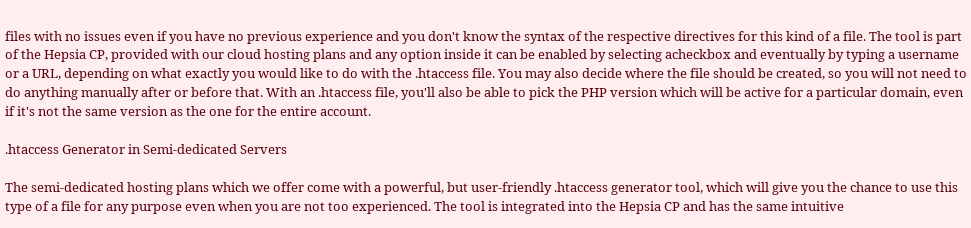files with no issues even if you have no previous experience and you don't know the syntax of the respective directives for this kind of a file. The tool is part of the Hepsia CP, provided with our cloud hosting plans and any option inside it can be enabled by selecting acheckbox and eventually by typing a username or a URL, depending on what exactly you would like to do with the .htaccess file. You may also decide where the file should be created, so you will not need to do anything manually after or before that. With an .htaccess file, you'll also be able to pick the PHP version which will be active for a particular domain, even if it's not the same version as the one for the entire account.

.htaccess Generator in Semi-dedicated Servers

The semi-dedicated hosting plans which we offer come with a powerful, but user-friendly .htaccess generator tool, which will give you the chance to use this type of a file for any purpose even when you are not too experienced. The tool is integrated into the Hepsia CP and has the same intuitive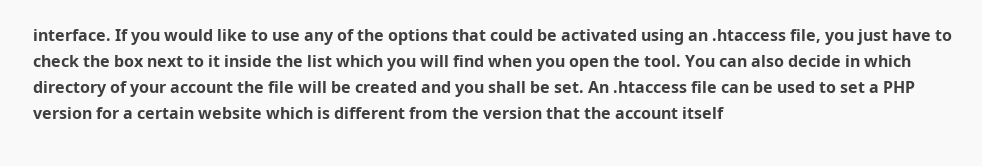interface. If you would like to use any of the options that could be activated using an .htaccess file, you just have to check the box next to it inside the list which you will find when you open the tool. You can also decide in which directory of your account the file will be created and you shall be set. An .htaccess file can be used to set a PHP version for a certain website which is different from the version that the account itself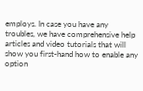employs. In case you have any troubles, we have comprehensive help articles and video tutorials that will show you first-hand how to enable any option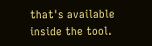that's available inside the tool.